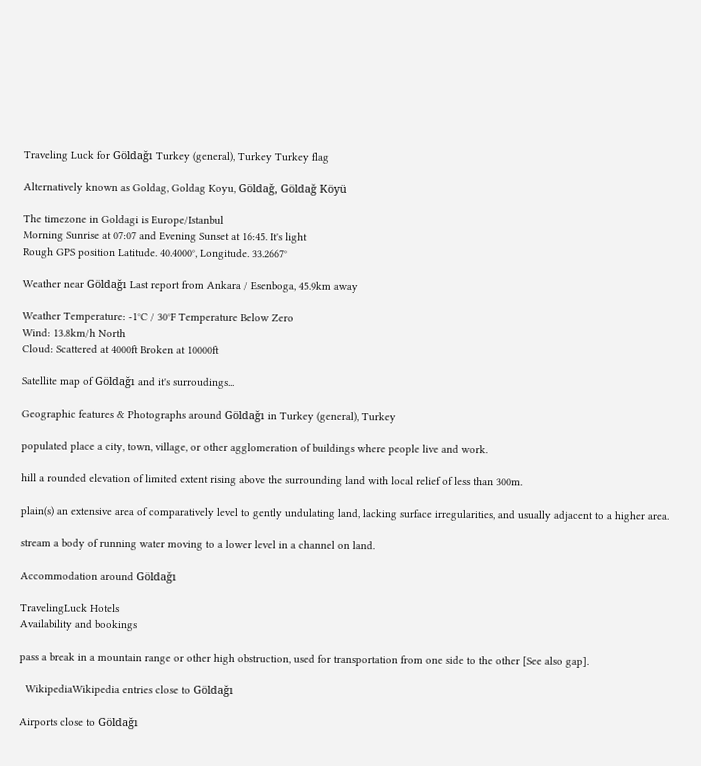Traveling Luck for Göldağı Turkey (general), Turkey Turkey flag

Alternatively known as Goldag, Goldag Koyu, Göldağ, Göldağ Köyü

The timezone in Goldagi is Europe/Istanbul
Morning Sunrise at 07:07 and Evening Sunset at 16:45. It's light
Rough GPS position Latitude. 40.4000°, Longitude. 33.2667°

Weather near Göldağı Last report from Ankara / Esenboga, 45.9km away

Weather Temperature: -1°C / 30°F Temperature Below Zero
Wind: 13.8km/h North
Cloud: Scattered at 4000ft Broken at 10000ft

Satellite map of Göldağı and it's surroudings...

Geographic features & Photographs around Göldağı in Turkey (general), Turkey

populated place a city, town, village, or other agglomeration of buildings where people live and work.

hill a rounded elevation of limited extent rising above the surrounding land with local relief of less than 300m.

plain(s) an extensive area of comparatively level to gently undulating land, lacking surface irregularities, and usually adjacent to a higher area.

stream a body of running water moving to a lower level in a channel on land.

Accommodation around Göldağı

TravelingLuck Hotels
Availability and bookings

pass a break in a mountain range or other high obstruction, used for transportation from one side to the other [See also gap].

  WikipediaWikipedia entries close to Göldağı

Airports close to Göldağı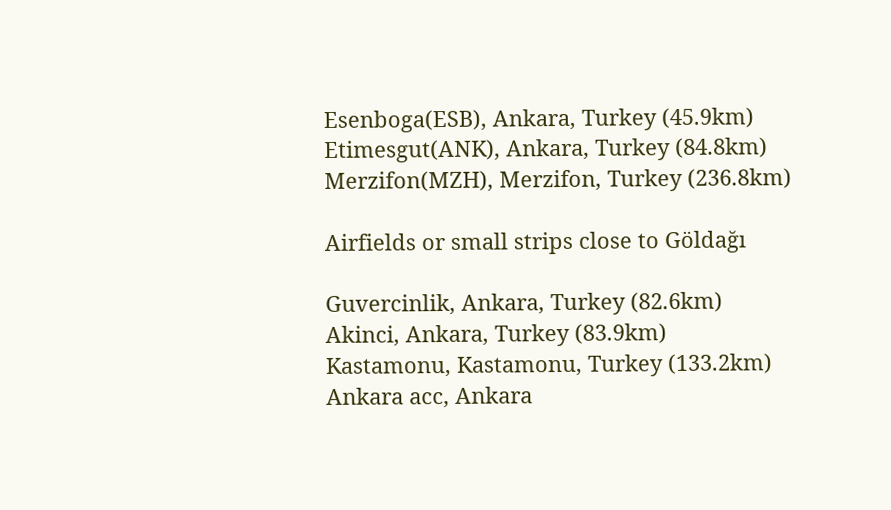Esenboga(ESB), Ankara, Turkey (45.9km)
Etimesgut(ANK), Ankara, Turkey (84.8km)
Merzifon(MZH), Merzifon, Turkey (236.8km)

Airfields or small strips close to Göldağı

Guvercinlik, Ankara, Turkey (82.6km)
Akinci, Ankara, Turkey (83.9km)
Kastamonu, Kastamonu, Turkey (133.2km)
Ankara acc, Ankara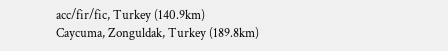acc/fir/fic, Turkey (140.9km)
Caycuma, Zonguldak, Turkey (189.8km)